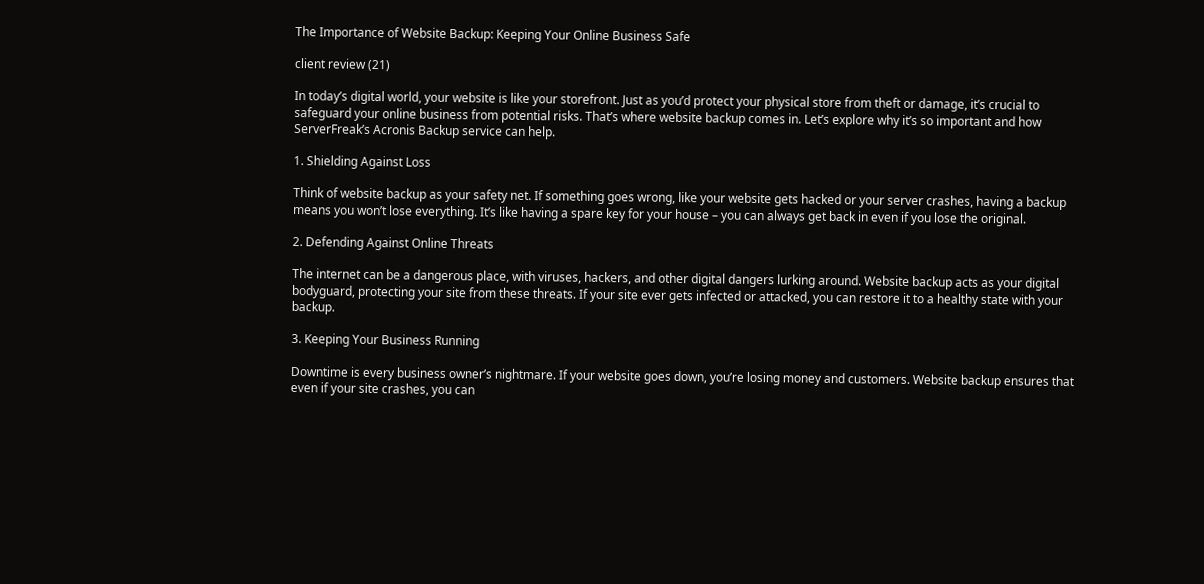The Importance of Website Backup: Keeping Your Online Business Safe

client review (21)

In today’s digital world, your website is like your storefront. Just as you’d protect your physical store from theft or damage, it’s crucial to safeguard your online business from potential risks. That’s where website backup comes in. Let’s explore why it’s so important and how ServerFreak’s Acronis Backup service can help.

1. Shielding Against Loss

Think of website backup as your safety net. If something goes wrong, like your website gets hacked or your server crashes, having a backup means you won’t lose everything. It’s like having a spare key for your house – you can always get back in even if you lose the original.

2. Defending Against Online Threats

The internet can be a dangerous place, with viruses, hackers, and other digital dangers lurking around. Website backup acts as your digital bodyguard, protecting your site from these threats. If your site ever gets infected or attacked, you can restore it to a healthy state with your backup.

3. Keeping Your Business Running

Downtime is every business owner’s nightmare. If your website goes down, you’re losing money and customers. Website backup ensures that even if your site crashes, you can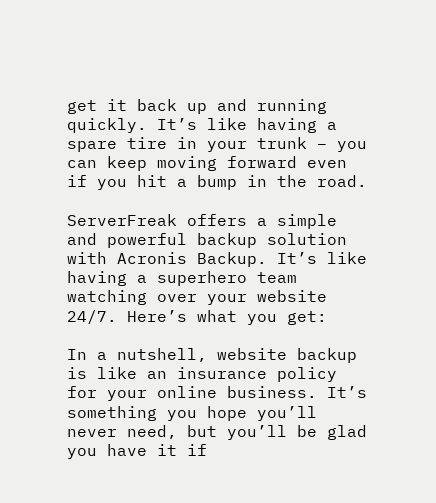get it back up and running quickly. It’s like having a spare tire in your trunk – you can keep moving forward even if you hit a bump in the road.

ServerFreak offers a simple and powerful backup solution with Acronis Backup. It’s like having a superhero team watching over your website 24/7. Here’s what you get:

In a nutshell, website backup is like an insurance policy for your online business. It’s something you hope you’ll never need, but you’ll be glad you have it if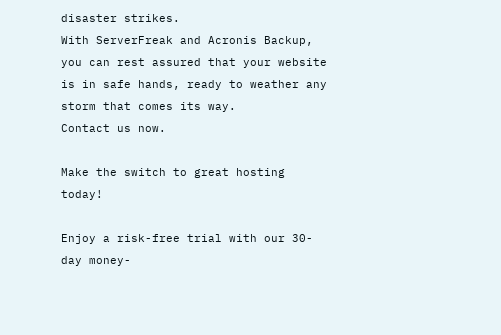disaster strikes.
With ServerFreak and Acronis Backup, you can rest assured that your website is in safe hands, ready to weather any storm that comes its way.
Contact us now.

Make the switch to great hosting today!

Enjoy a risk-free trial with our 30-day money-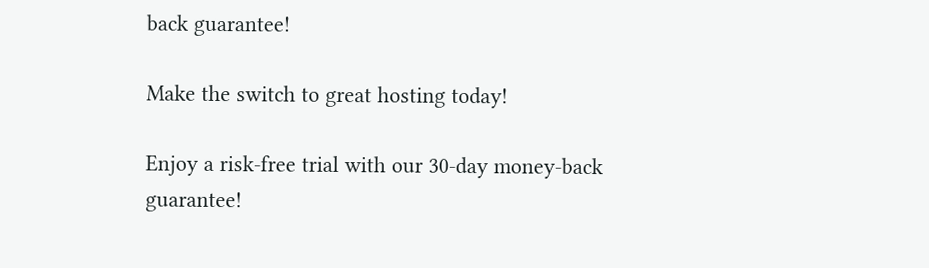back guarantee!

Make the switch to great hosting today!

Enjoy a risk-free trial with our 30-day money-back guarantee!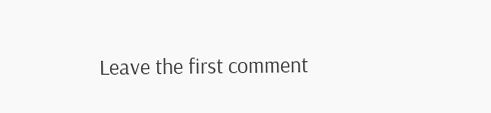Leave the first comment